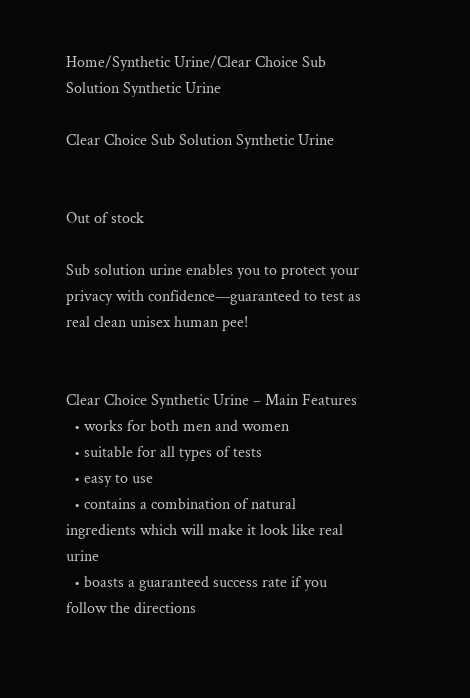Home/Synthetic Urine/Clear Choice Sub Solution Synthetic Urine

Clear Choice Sub Solution Synthetic Urine


Out of stock

Sub solution urine enables you to protect your privacy with confidence—guaranteed to test as real clean unisex human pee!


Clear Choice Synthetic Urine – Main Features
  • works for both men and women
  • suitable for all types of tests
  • easy to use
  • contains a combination of natural ingredients which will make it look like real urine
  • boasts a guaranteed success rate if you follow the directions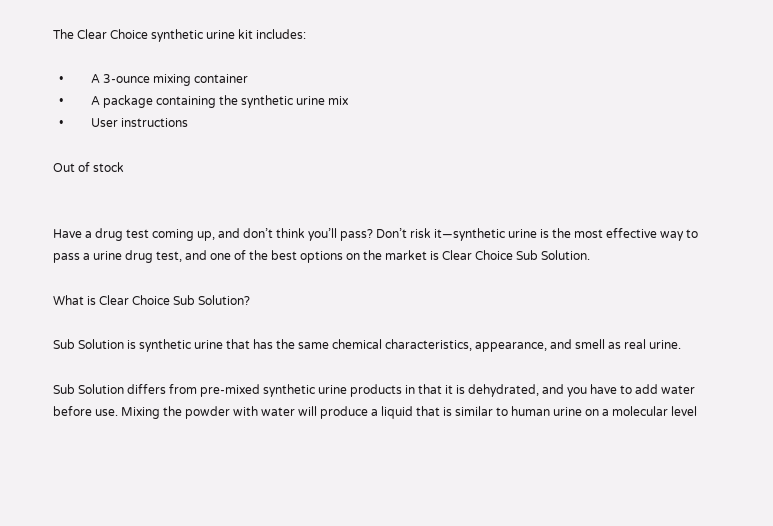The Clear Choice synthetic urine kit includes:

  •         A 3-ounce mixing container
  •         A package containing the synthetic urine mix
  •         User instructions

Out of stock


Have a drug test coming up, and don’t think you’ll pass? Don’t risk it—synthetic urine is the most effective way to pass a urine drug test, and one of the best options on the market is Clear Choice Sub Solution.

What is Clear Choice Sub Solution?

Sub Solution is synthetic urine that has the same chemical characteristics, appearance, and smell as real urine.

Sub Solution differs from pre-mixed synthetic urine products in that it is dehydrated, and you have to add water before use. Mixing the powder with water will produce a liquid that is similar to human urine on a molecular level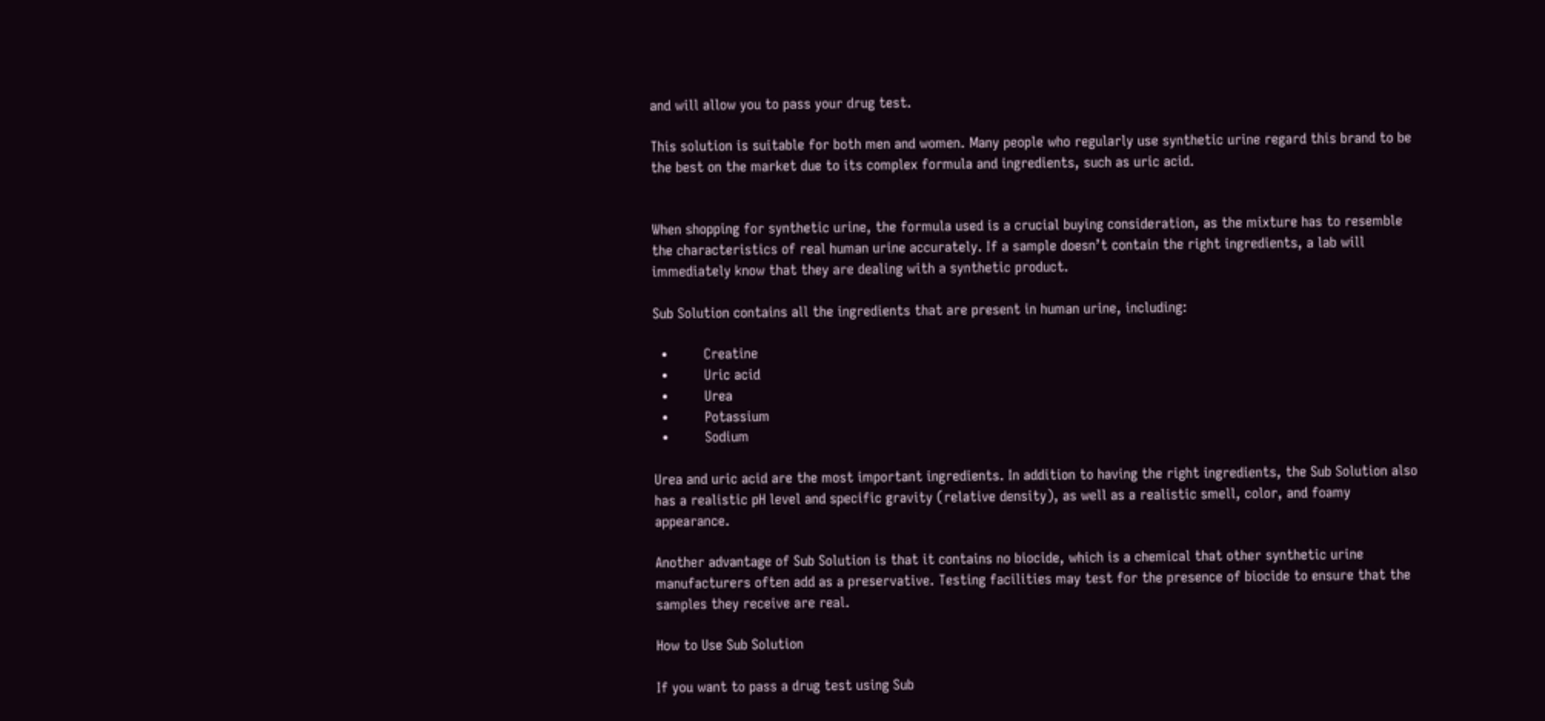and will allow you to pass your drug test.

This solution is suitable for both men and women. Many people who regularly use synthetic urine regard this brand to be the best on the market due to its complex formula and ingredients, such as uric acid.


When shopping for synthetic urine, the formula used is a crucial buying consideration, as the mixture has to resemble the characteristics of real human urine accurately. If a sample doesn’t contain the right ingredients, a lab will immediately know that they are dealing with a synthetic product.

Sub Solution contains all the ingredients that are present in human urine, including:

  •         Creatine
  •         Uric acid
  •         Urea
  •         Potassium
  •         Sodium

Urea and uric acid are the most important ingredients. In addition to having the right ingredients, the Sub Solution also has a realistic pH level and specific gravity (relative density), as well as a realistic smell, color, and foamy appearance.

Another advantage of Sub Solution is that it contains no biocide, which is a chemical that other synthetic urine manufacturers often add as a preservative. Testing facilities may test for the presence of biocide to ensure that the samples they receive are real.

How to Use Sub Solution

If you want to pass a drug test using Sub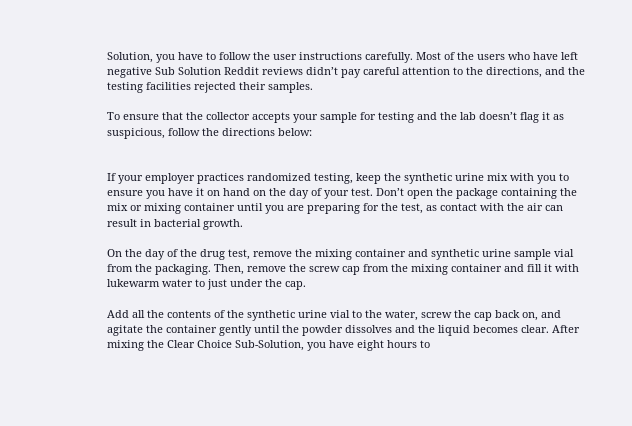Solution, you have to follow the user instructions carefully. Most of the users who have left negative Sub Solution Reddit reviews didn’t pay careful attention to the directions, and the testing facilities rejected their samples.

To ensure that the collector accepts your sample for testing and the lab doesn’t flag it as suspicious, follow the directions below:


If your employer practices randomized testing, keep the synthetic urine mix with you to ensure you have it on hand on the day of your test. Don’t open the package containing the mix or mixing container until you are preparing for the test, as contact with the air can result in bacterial growth.

On the day of the drug test, remove the mixing container and synthetic urine sample vial from the packaging. Then, remove the screw cap from the mixing container and fill it with lukewarm water to just under the cap.

Add all the contents of the synthetic urine vial to the water, screw the cap back on, and agitate the container gently until the powder dissolves and the liquid becomes clear. After mixing the Clear Choice Sub-Solution, you have eight hours to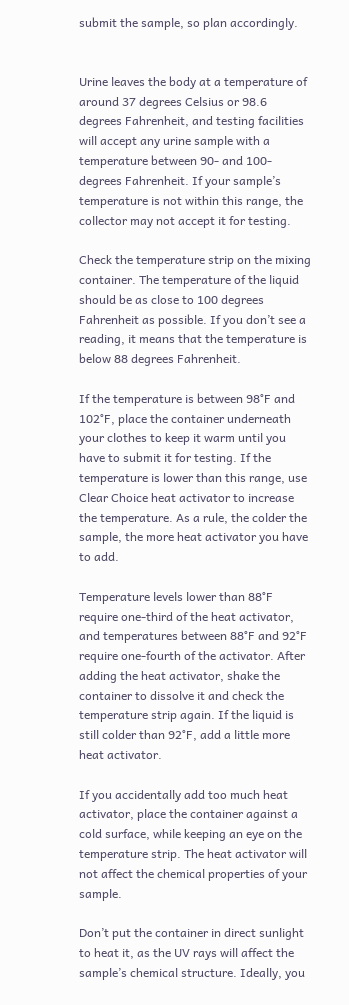submit the sample, so plan accordingly.


Urine leaves the body at a temperature of around 37 degrees Celsius or 98.6 degrees Fahrenheit, and testing facilities will accept any urine sample with a temperature between 90- and 100-degrees Fahrenheit. If your sample’s temperature is not within this range, the collector may not accept it for testing.

Check the temperature strip on the mixing container. The temperature of the liquid should be as close to 100 degrees Fahrenheit as possible. If you don’t see a reading, it means that the temperature is below 88 degrees Fahrenheit.

If the temperature is between 98°F and 102°F, place the container underneath your clothes to keep it warm until you have to submit it for testing. If the temperature is lower than this range, use Clear Choice heat activator to increase the temperature. As a rule, the colder the sample, the more heat activator you have to add.

Temperature levels lower than 88°F require one-third of the heat activator, and temperatures between 88°F and 92°F require one-fourth of the activator. After adding the heat activator, shake the container to dissolve it and check the temperature strip again. If the liquid is still colder than 92°F, add a little more heat activator.

If you accidentally add too much heat activator, place the container against a cold surface, while keeping an eye on the temperature strip. The heat activator will not affect the chemical properties of your sample.

Don’t put the container in direct sunlight to heat it, as the UV rays will affect the sample’s chemical structure. Ideally, you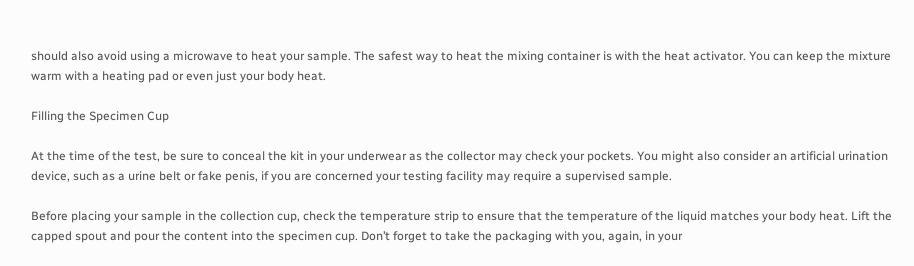should also avoid using a microwave to heat your sample. The safest way to heat the mixing container is with the heat activator. You can keep the mixture warm with a heating pad or even just your body heat.

Filling the Specimen Cup

At the time of the test, be sure to conceal the kit in your underwear as the collector may check your pockets. You might also consider an artificial urination device, such as a urine belt or fake penis, if you are concerned your testing facility may require a supervised sample.

Before placing your sample in the collection cup, check the temperature strip to ensure that the temperature of the liquid matches your body heat. Lift the capped spout and pour the content into the specimen cup. Don’t forget to take the packaging with you, again, in your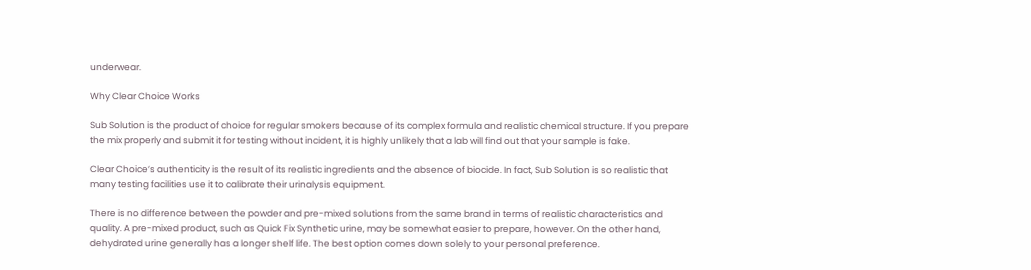underwear.

Why Clear Choice Works

Sub Solution is the product of choice for regular smokers because of its complex formula and realistic chemical structure. If you prepare the mix properly and submit it for testing without incident, it is highly unlikely that a lab will find out that your sample is fake.

Clear Choice’s authenticity is the result of its realistic ingredients and the absence of biocide. In fact, Sub Solution is so realistic that many testing facilities use it to calibrate their urinalysis equipment.

There is no difference between the powder and pre-mixed solutions from the same brand in terms of realistic characteristics and quality. A pre-mixed product, such as Quick Fix Synthetic urine, may be somewhat easier to prepare, however. On the other hand, dehydrated urine generally has a longer shelf life. The best option comes down solely to your personal preference.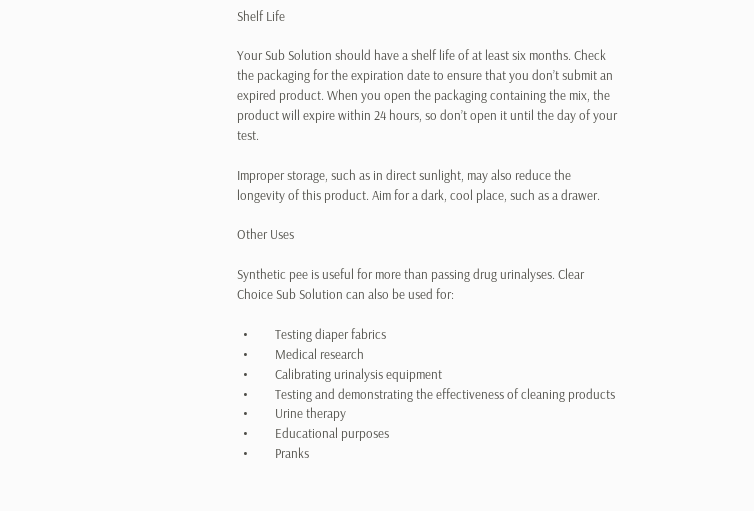Shelf Life

Your Sub Solution should have a shelf life of at least six months. Check the packaging for the expiration date to ensure that you don’t submit an expired product. When you open the packaging containing the mix, the product will expire within 24 hours, so don’t open it until the day of your test.

Improper storage, such as in direct sunlight, may also reduce the longevity of this product. Aim for a dark, cool place, such as a drawer.

Other Uses

Synthetic pee is useful for more than passing drug urinalyses. Clear Choice Sub Solution can also be used for:

  •         Testing diaper fabrics
  •         Medical research
  •         Calibrating urinalysis equipment
  •         Testing and demonstrating the effectiveness of cleaning products
  •         Urine therapy
  •         Educational purposes
  •         Pranks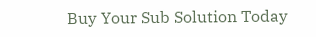Buy Your Sub Solution Today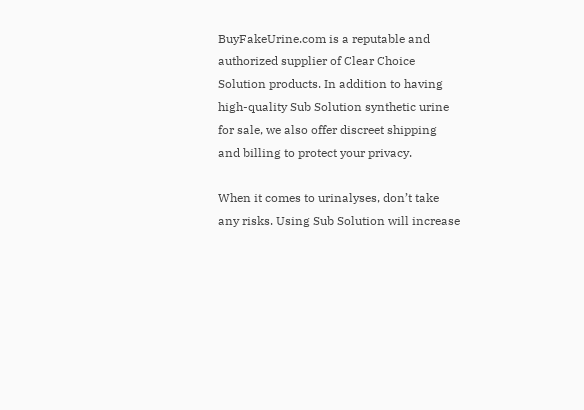BuyFakeUrine.com is a reputable and authorized supplier of Clear Choice Solution products. In addition to having high-quality Sub Solution synthetic urine for sale, we also offer discreet shipping and billing to protect your privacy.

When it comes to urinalyses, don’t take any risks. Using Sub Solution will increase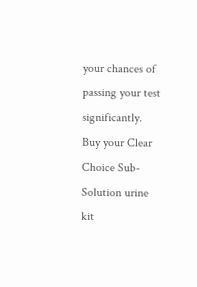your chances of passing your test significantly. Buy your Clear Choice Sub-Solution urine kit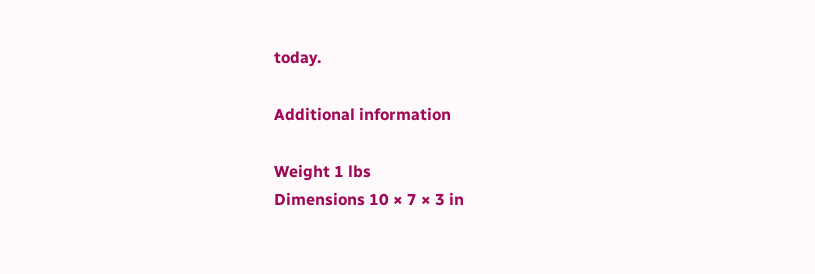today.

Additional information

Weight 1 lbs
Dimensions 10 × 7 × 3 in